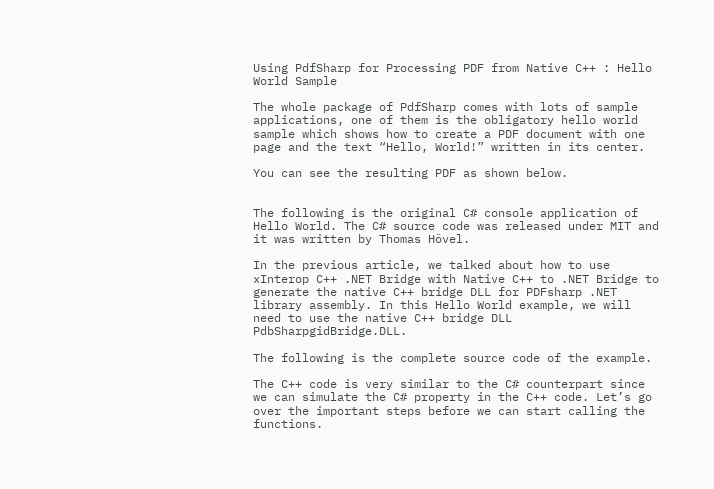Using PdfSharp for Processing PDF from Native C++ : Hello World Sample

The whole package of PdfSharp comes with lots of sample applications, one of them is the obligatory hello world sample which shows how to create a PDF document with one page and the text “Hello, World!” written in its center.

You can see the resulting PDF as shown below.


The following is the original C# console application of Hello World. The C# source code was released under MIT and it was written by Thomas Hövel.

In the previous article, we talked about how to use xInterop C++ .NET Bridge with Native C++ to .NET Bridge to generate the native C++ bridge DLL for PDFsharp .NET library assembly. In this Hello World example, we will need to use the native C++ bridge DLL PdbSharpgidBridge.DLL.

The following is the complete source code of the example.

The C++ code is very similar to the C# counterpart since we can simulate the C# property in the C++ code. Let’s go over the important steps before we can start calling the functions.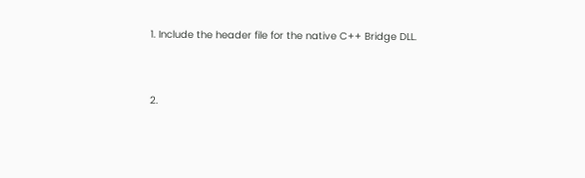1. Include the header file for the native C++ Bridge DLL.


2.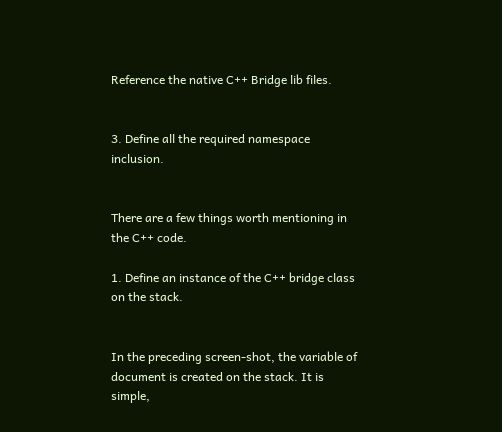Reference the native C++ Bridge lib files.


3. Define all the required namespace inclusion.


There are a few things worth mentioning in the C++ code.

1. Define an instance of the C++ bridge class on the stack.


In the preceding screen-shot, the variable of document is created on the stack. It is simple,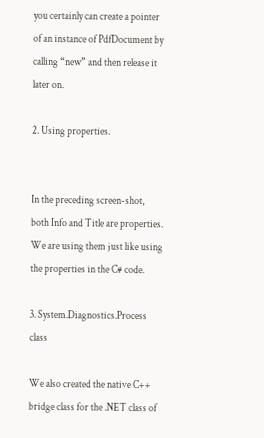you certainly can create a pointer of an instance of PdfDocument by calling “new” and then release it later on.

2. Using properties.


In the preceding screen-shot, both Info and Title are properties. We are using them just like using the properties in the C# code.

3. System.Diagnostics.Process class

We also created the native C++ bridge class for the .NET class of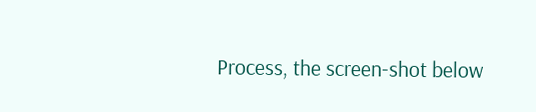Process, the screen-shot below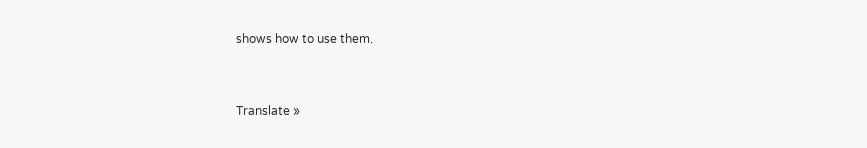shows how to use them.


Translate »